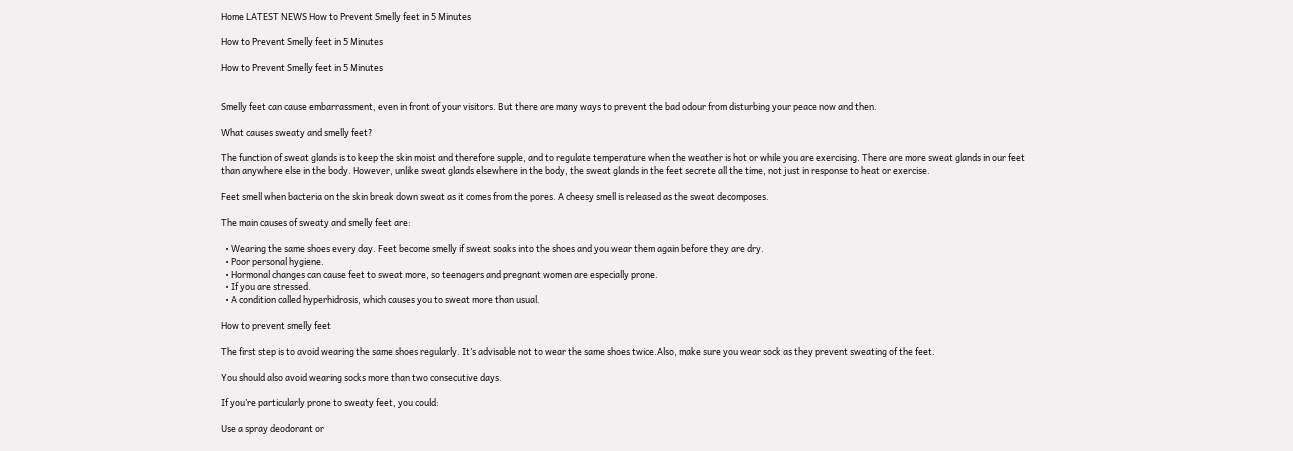Home LATEST NEWS How to Prevent Smelly feet in 5 Minutes

How to Prevent Smelly feet in 5 Minutes

How to Prevent Smelly feet in 5 Minutes


Smelly feet can cause embarrassment, even in front of your visitors. But there are many ways to prevent the bad odour from disturbing your peace now and then.

What causes sweaty and smelly feet?

The function of sweat glands is to keep the skin moist and therefore supple, and to regulate temperature when the weather is hot or while you are exercising. There are more sweat glands in our feet than anywhere else in the body. However, unlike sweat glands elsewhere in the body, the sweat glands in the feet secrete all the time, not just in response to heat or exercise.

Feet smell when bacteria on the skin break down sweat as it comes from the pores. A cheesy smell is released as the sweat decomposes.

The main causes of sweaty and smelly feet are:

  • Wearing the same shoes every day. Feet become smelly if sweat soaks into the shoes and you wear them again before they are dry.
  • Poor personal hygiene.
  • Hormonal changes can cause feet to sweat more, so teenagers and pregnant women are especially prone.
  • If you are stressed.
  • A condition called hyperhidrosis, which causes you to sweat more than usual.

How to prevent smelly feet

The first step is to avoid wearing the same shoes regularly. It’s advisable not to wear the same shoes twice.Also, make sure you wear sock as they prevent sweating of the feet.

You should also avoid wearing socks more than two consecutive days.

If you’re particularly prone to sweaty feet, you could:

Use a spray deodorant or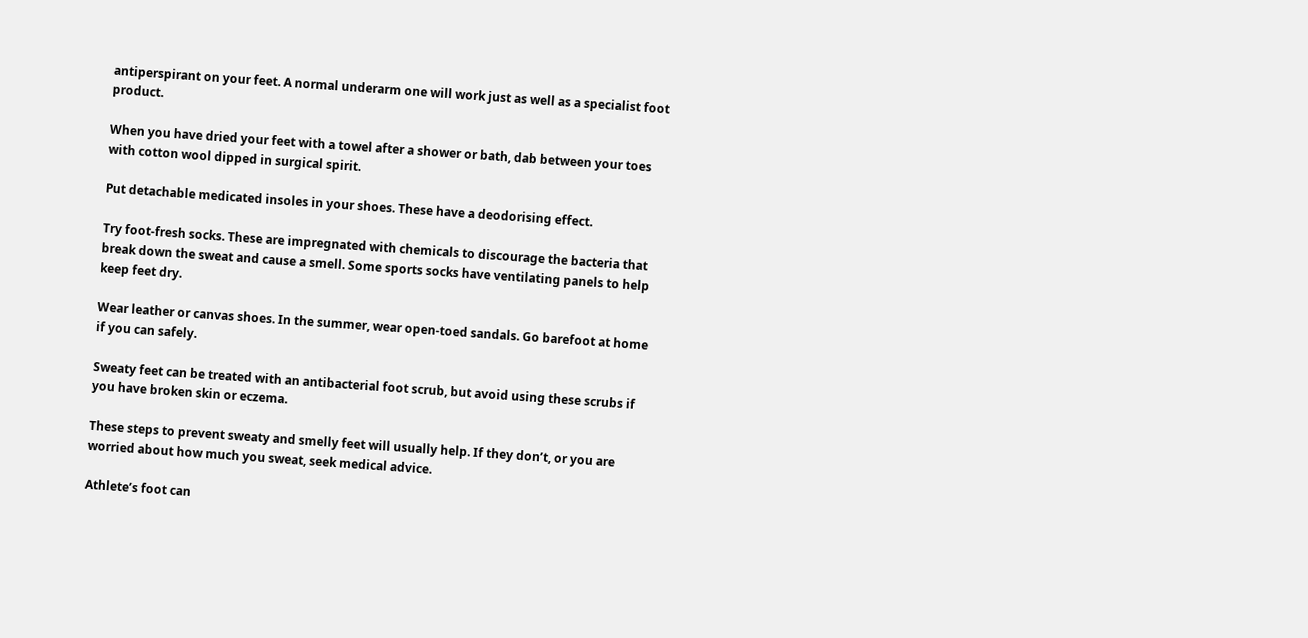antiperspirant on your feet. A normal underarm one will work just as well as a specialist foot product.

When you have dried your feet with a towel after a shower or bath, dab between your toes with cotton wool dipped in surgical spirit.

Put detachable medicated insoles in your shoes. These have a deodorising effect.

Try foot-fresh socks. These are impregnated with chemicals to discourage the bacteria that break down the sweat and cause a smell. Some sports socks have ventilating panels to help keep feet dry.

Wear leather or canvas shoes. In the summer, wear open-toed sandals. Go barefoot at home if you can safely.

Sweaty feet can be treated with an antibacterial foot scrub, but avoid using these scrubs if you have broken skin or eczema.

These steps to prevent sweaty and smelly feet will usually help. If they don’t, or you are worried about how much you sweat, seek medical advice.

Athlete’s foot can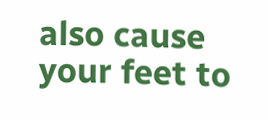also cause your feet to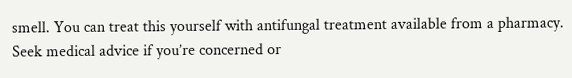smell. You can treat this yourself with antifungal treatment available from a pharmacy. Seek medical advice if you’re concerned or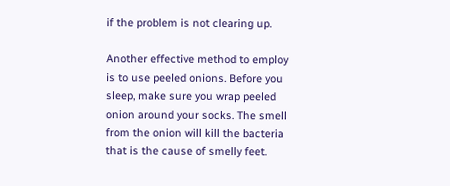if the problem is not clearing up.

Another effective method to employ is to use peeled onions. Before you sleep, make sure you wrap peeled onion around your socks. The smell from the onion will kill the bacteria that is the cause of smelly feet.